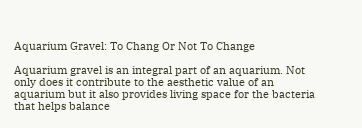Aquarium Gravel: To Chang Or Not To Change

Aquarium gravel is an integral part of an aquarium. Not only does it contribute to the aesthetic value of an aquarium but it also provides living space for the bacteria that helps balance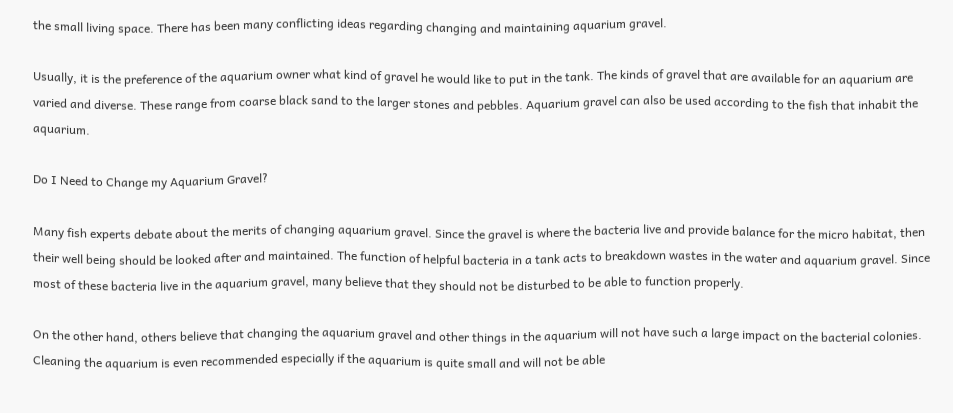the small living space. There has been many conflicting ideas regarding changing and maintaining aquarium gravel.

Usually, it is the preference of the aquarium owner what kind of gravel he would like to put in the tank. The kinds of gravel that are available for an aquarium are varied and diverse. These range from coarse black sand to the larger stones and pebbles. Aquarium gravel can also be used according to the fish that inhabit the aquarium.

Do I Need to Change my Aquarium Gravel?

Many fish experts debate about the merits of changing aquarium gravel. Since the gravel is where the bacteria live and provide balance for the micro habitat, then their well being should be looked after and maintained. The function of helpful bacteria in a tank acts to breakdown wastes in the water and aquarium gravel. Since most of these bacteria live in the aquarium gravel, many believe that they should not be disturbed to be able to function properly.

On the other hand, others believe that changing the aquarium gravel and other things in the aquarium will not have such a large impact on the bacterial colonies. Cleaning the aquarium is even recommended especially if the aquarium is quite small and will not be able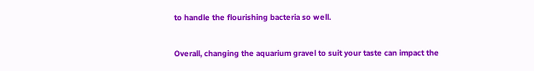to handle the flourishing bacteria so well.

Overall, changing the aquarium gravel to suit your taste can impact the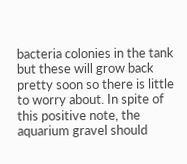bacteria colonies in the tank but these will grow back pretty soon so there is little to worry about. In spite of this positive note, the aquarium gravel should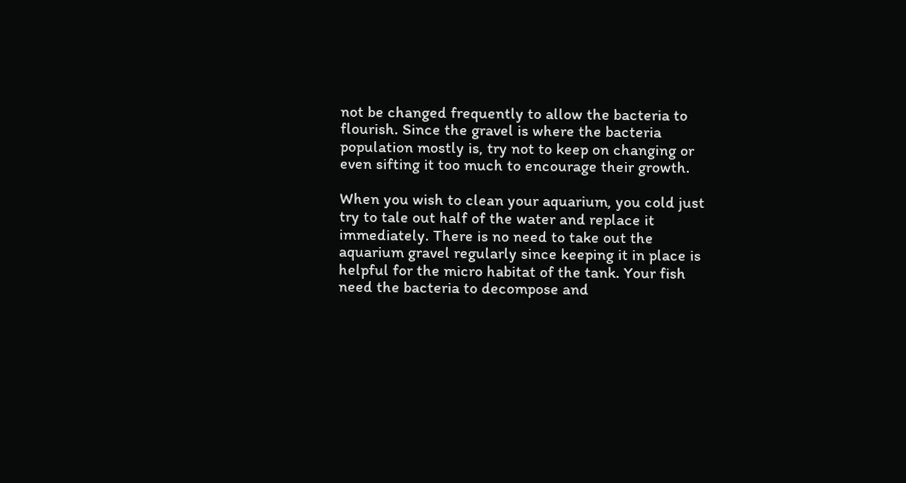not be changed frequently to allow the bacteria to flourish. Since the gravel is where the bacteria population mostly is, try not to keep on changing or even sifting it too much to encourage their growth.

When you wish to clean your aquarium, you cold just try to tale out half of the water and replace it immediately. There is no need to take out the aquarium gravel regularly since keeping it in place is helpful for the micro habitat of the tank. Your fish need the bacteria to decompose and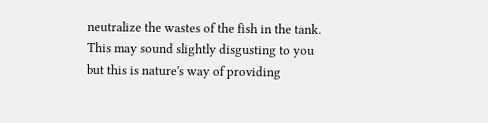neutralize the wastes of the fish in the tank. This may sound slightly disgusting to you but this is nature's way of providing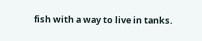fish with a way to live in tanks.